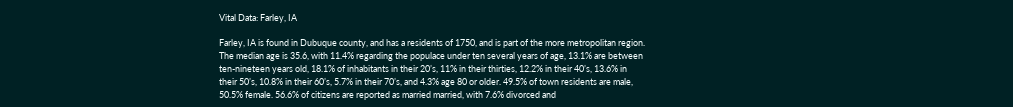Vital Data: Farley, IA

Farley, IA is found in Dubuque county, and has a residents of 1750, and is part of the more metropolitan region. The median age is 35.6, with 11.4% regarding the populace under ten several years of age, 13.1% are between ten-nineteen years old, 18.1% of inhabitants in their 20’s, 11% in their thirties, 12.2% in their 40’s, 13.6% in their 50’s, 10.8% in their 60’s, 5.7% in their 70’s, and 4.3% age 80 or older. 49.5% of town residents are male, 50.5% female. 56.6% of citizens are reported as married married, with 7.6% divorced and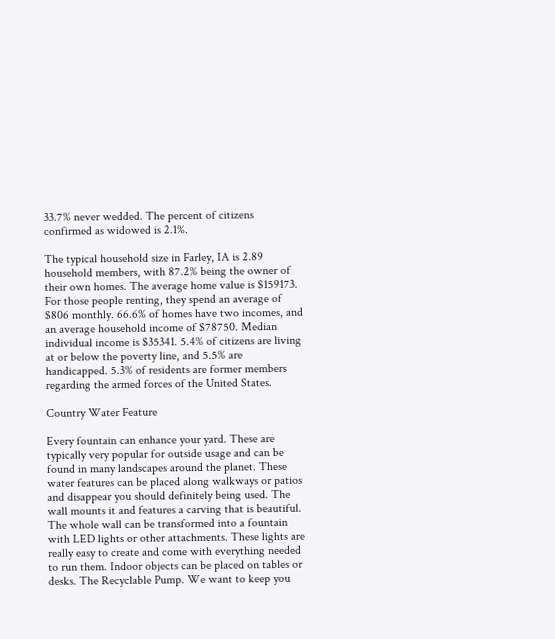33.7% never wedded. The percent of citizens confirmed as widowed is 2.1%.

The typical household size in Farley, IA is 2.89 household members, with 87.2% being the owner of their own homes. The average home value is $159173. For those people renting, they spend an average of $806 monthly. 66.6% of homes have two incomes, and an average household income of $78750. Median individual income is $35341. 5.4% of citizens are living at or below the poverty line, and 5.5% are handicapped. 5.3% of residents are former members regarding the armed forces of the United States.

Country Water Feature

Every fountain can enhance your yard. These are typically very popular for outside usage and can be found in many landscapes around the planet. These water features can be placed along walkways or patios and disappear you should definitely being used. The wall mounts it and features a carving that is beautiful. The whole wall can be transformed into a fountain with LED lights or other attachments. These lights are really easy to create and come with everything needed to run them. Indoor objects can be placed on tables or desks. The Recyclable Pump. We want to keep you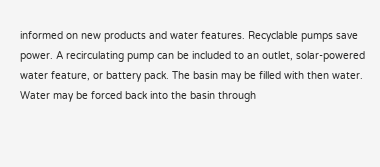informed on new products and water features. Recyclable pumps save power. A recirculating pump can be included to an outlet, solar-powered water feature, or battery pack. The basin may be filled with then water. Water may be forced back into the basin through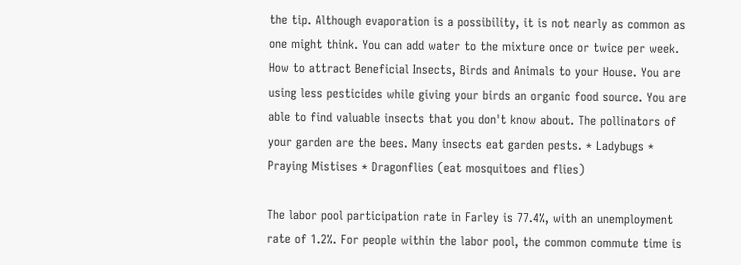the tip. Although evaporation is a possibility, it is not nearly as common as one might think. You can add water to the mixture once or twice per week. How to attract Beneficial Insects, Birds and Animals to your House. You are using less pesticides while giving your birds an organic food source. You are able to find valuable insects that you don't know about. The pollinators of your garden are the bees. Many insects eat garden pests. * Ladybugs * Praying Mistises * Dragonflies (eat mosquitoes and flies)

The labor pool participation rate in Farley is 77.4%, with an unemployment rate of 1.2%. For people within the labor pool, the common commute time is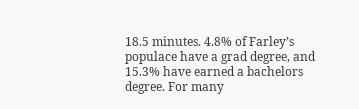18.5 minutes. 4.8% of Farley’s populace have a grad degree, and 15.3% have earned a bachelors degree. For many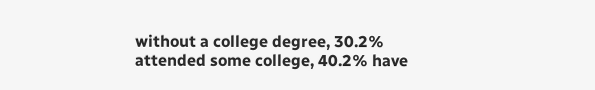without a college degree, 30.2% attended some college, 40.2% have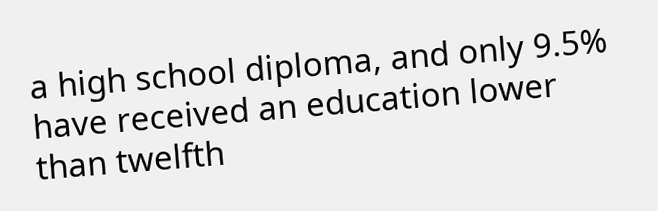a high school diploma, and only 9.5% have received an education lower than twelfth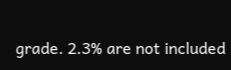grade. 2.3% are not included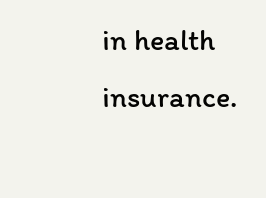in health insurance.